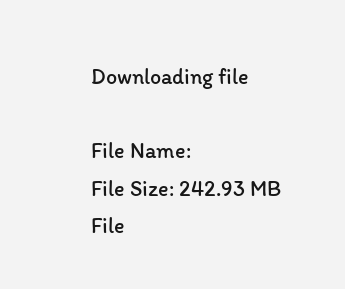Downloading file

File Name:
File Size: 242.93 MB
File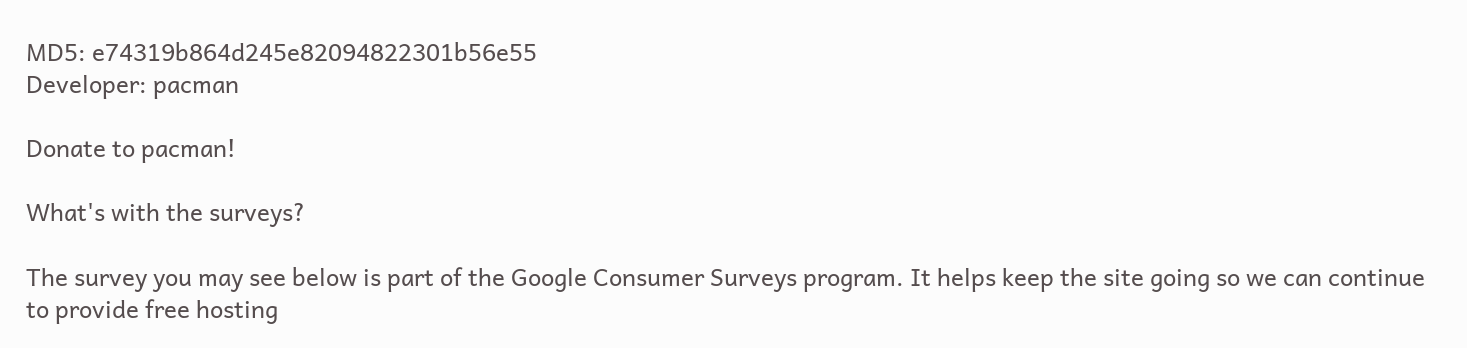MD5: e74319b864d245e82094822301b56e55
Developer: pacman

Donate to pacman!

What's with the surveys?

The survey you may see below is part of the Google Consumer Surveys program. It helps keep the site going so we can continue to provide free hosting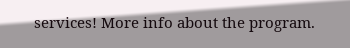services! More info about the program.